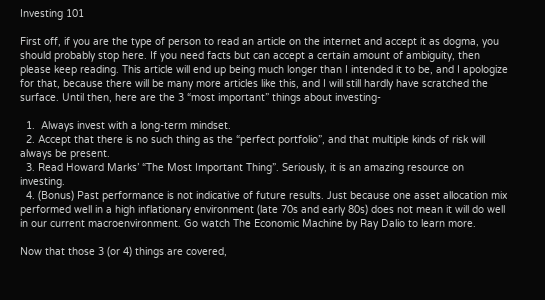Investing 101

First off, if you are the type of person to read an article on the internet and accept it as dogma, you should probably stop here. If you need facts but can accept a certain amount of ambiguity, then please keep reading. This article will end up being much longer than I intended it to be, and I apologize for that, because there will be many more articles like this, and I will still hardly have scratched the surface. Until then, here are the 3 “most important” things about investing-

  1.  Always invest with a long-term mindset.
  2. Accept that there is no such thing as the “perfect portfolio”, and that multiple kinds of risk will always be present.
  3. Read Howard Marks’ “The Most Important Thing”. Seriously, it is an amazing resource on investing.
  4. (Bonus) Past performance is not indicative of future results. Just because one asset allocation mix performed well in a high inflationary environment (late 70s and early 80s) does not mean it will do well in our current macroenvironment. Go watch The Economic Machine by Ray Dalio to learn more.

Now that those 3 (or 4) things are covered,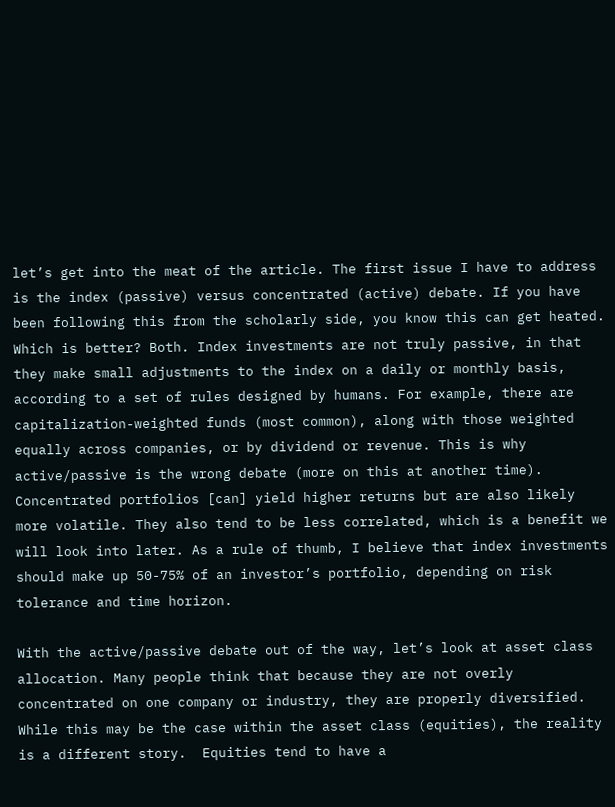let’s get into the meat of the article. The first issue I have to address is the index (passive) versus concentrated (active) debate. If you have been following this from the scholarly side, you know this can get heated. Which is better? Both. Index investments are not truly passive, in that they make small adjustments to the index on a daily or monthly basis, according to a set of rules designed by humans. For example, there are capitalization-weighted funds (most common), along with those weighted equally across companies, or by dividend or revenue. This is why active/passive is the wrong debate (more on this at another time). Concentrated portfolios [can] yield higher returns but are also likely more volatile. They also tend to be less correlated, which is a benefit we will look into later. As a rule of thumb, I believe that index investments should make up 50-75% of an investor’s portfolio, depending on risk tolerance and time horizon.

With the active/passive debate out of the way, let’s look at asset class allocation. Many people think that because they are not overly concentrated on one company or industry, they are properly diversified. While this may be the case within the asset class (equities), the reality is a different story.  Equities tend to have a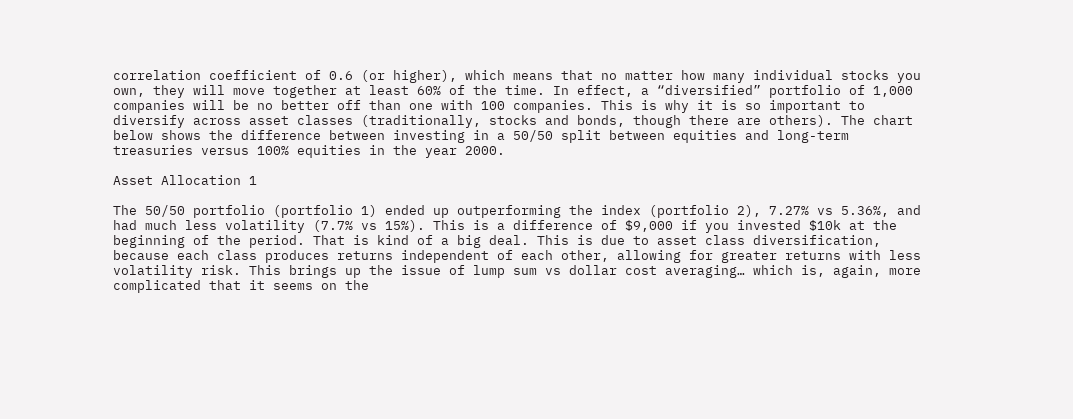correlation coefficient of 0.6 (or higher), which means that no matter how many individual stocks you own, they will move together at least 60% of the time. In effect, a “diversified” portfolio of 1,000 companies will be no better off than one with 100 companies. This is why it is so important to diversify across asset classes (traditionally, stocks and bonds, though there are others). The chart below shows the difference between investing in a 50/50 split between equities and long-term treasuries versus 100% equities in the year 2000.

Asset Allocation 1

The 50/50 portfolio (portfolio 1) ended up outperforming the index (portfolio 2), 7.27% vs 5.36%, and had much less volatility (7.7% vs 15%). This is a difference of $9,000 if you invested $10k at the beginning of the period. That is kind of a big deal. This is due to asset class diversification, because each class produces returns independent of each other, allowing for greater returns with less volatility risk. This brings up the issue of lump sum vs dollar cost averaging… which is, again, more complicated that it seems on the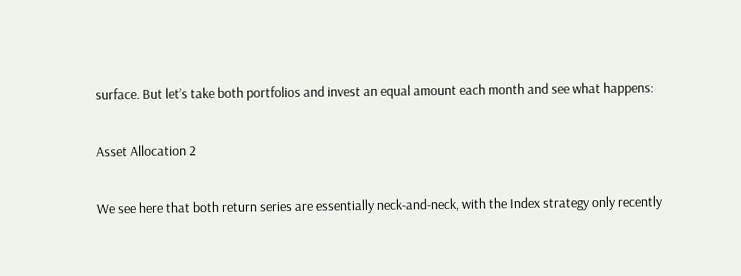surface. But let’s take both portfolios and invest an equal amount each month and see what happens:

Asset Allocation 2

We see here that both return series are essentially neck-and-neck, with the Index strategy only recently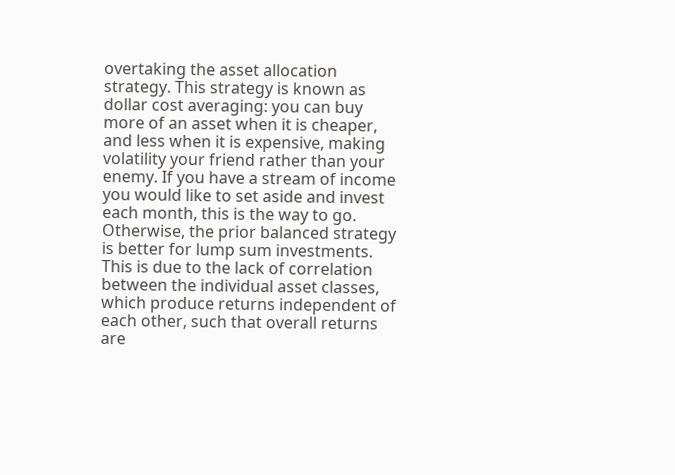overtaking the asset allocation strategy. This strategy is known as dollar cost averaging: you can buy more of an asset when it is cheaper, and less when it is expensive, making volatility your friend rather than your enemy. If you have a stream of income you would like to set aside and invest each month, this is the way to go. Otherwise, the prior balanced strategy is better for lump sum investments. This is due to the lack of correlation between the individual asset classes, which produce returns independent of each other, such that overall returns  are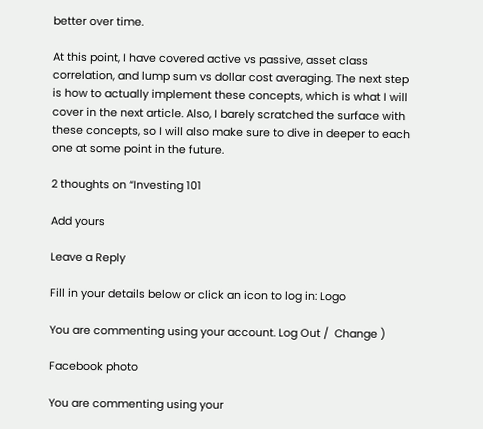better over time.

At this point, I have covered active vs passive, asset class correlation, and lump sum vs dollar cost averaging. The next step is how to actually implement these concepts, which is what I will cover in the next article. Also, I barely scratched the surface with these concepts, so I will also make sure to dive in deeper to each one at some point in the future.

2 thoughts on “Investing 101

Add yours

Leave a Reply

Fill in your details below or click an icon to log in: Logo

You are commenting using your account. Log Out /  Change )

Facebook photo

You are commenting using your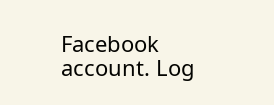Facebook account. Log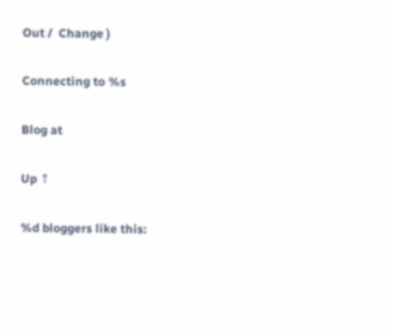Out /  Change )

Connecting to %s

Blog at

Up ↑

%d bloggers like this: